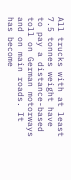All trucks with at least 7.5 tonnes weight have to pay a distance-based toll on German motorways and on main roads. It has become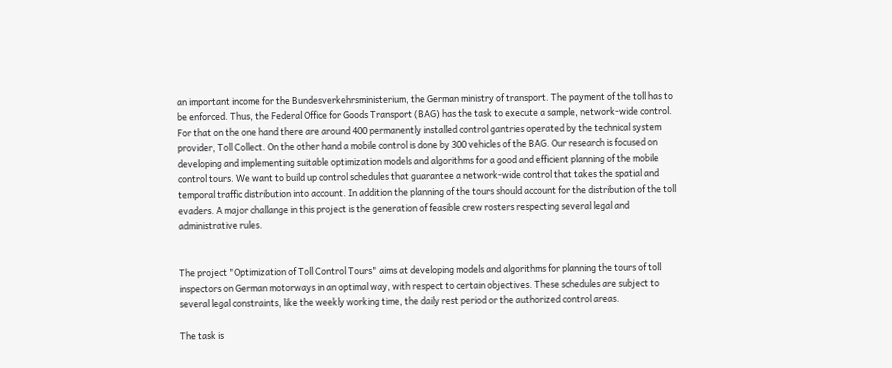an important income for the Bundesverkehrsministerium, the German ministry of transport. The payment of the toll has to be enforced. Thus, the Federal Office for Goods Transport (BAG) has the task to execute a sample, network-wide control. For that on the one hand there are around 400 permanently installed control gantries operated by the technical system provider, Toll Collect. On the other hand a mobile control is done by 300 vehicles of the BAG. Our research is focused on developing and implementing suitable optimization models and algorithms for a good and efficient planning of the mobile control tours. We want to build up control schedules that guarantee a network-wide control that takes the spatial and temporal traffic distribution into account. In addition the planning of the tours should account for the distribution of the toll evaders. A major challange in this project is the generation of feasible crew rosters respecting several legal and administrative rules.


The project "Optimization of Toll Control Tours" aims at developing models and algorithms for planning the tours of toll inspectors on German motorways in an optimal way, with respect to certain objectives. These schedules are subject to several legal constraints, like the weekly working time, the daily rest period or the authorized control areas.

The task is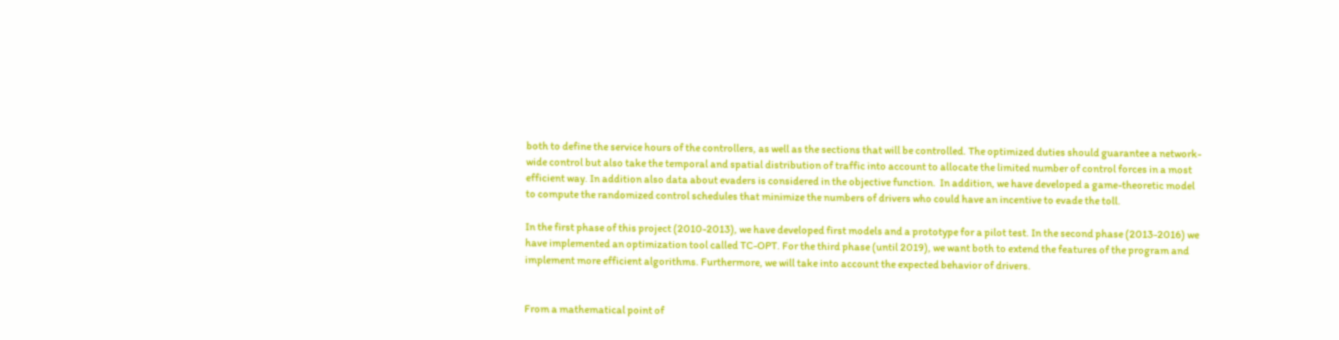both to define the service hours of the controllers, as well as the sections that will be controlled. The optimized duties should guarantee a network-wide control but also take the temporal and spatial distribution of traffic into account to allocate the limited number of control forces in a most efficient way. In addition also data about evaders is considered in the objective function.  In addition, we have developed a game-theoretic model to compute the randomized control schedules that minimize the numbers of drivers who could have an incentive to evade the toll.

In the first phase of this project (2010-2013), we have developed first models and a prototype for a pilot test. In the second phase (2013-2016) we have implemented an optimization tool called TC-OPT. For the third phase (until 2019), we want both to extend the features of the program and implement more efficient algorithms. Furthermore, we will take into account the expected behavior of drivers.


From a mathematical point of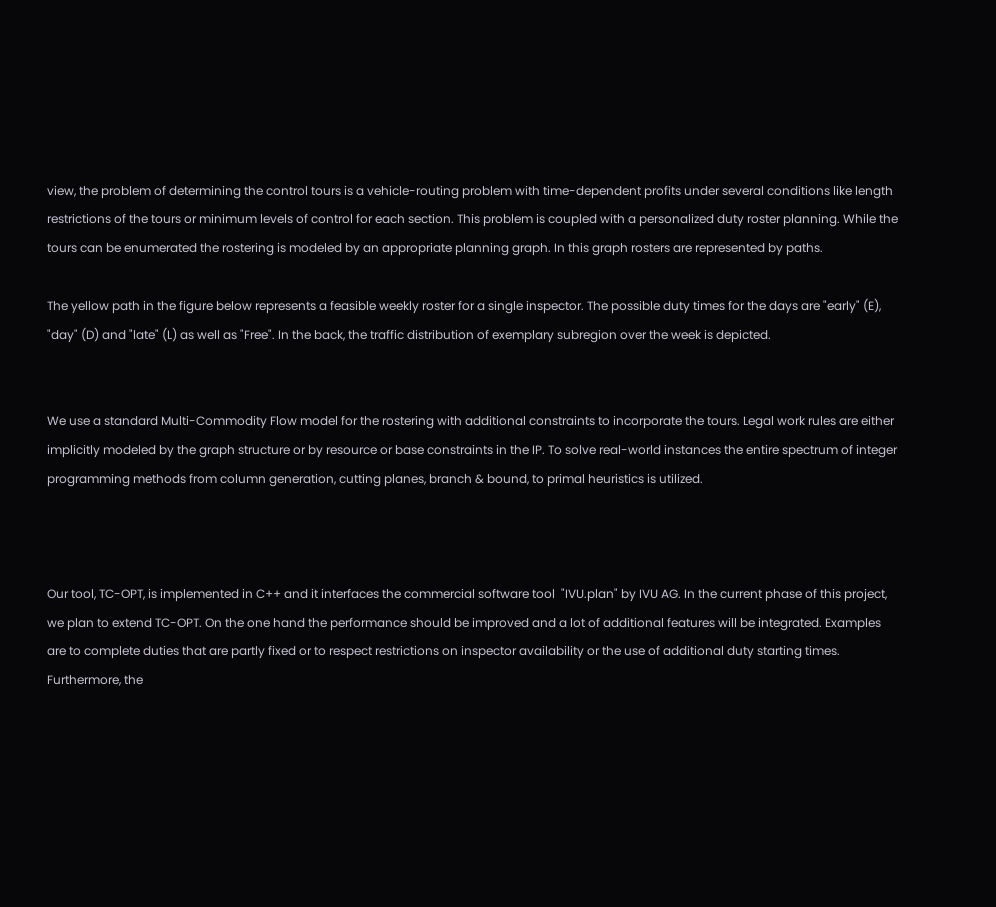view, the problem of determining the control tours is a vehicle-routing problem with time-dependent profits under several conditions like length restrictions of the tours or minimum levels of control for each section. This problem is coupled with a personalized duty roster planning. While the tours can be enumerated the rostering is modeled by an appropriate planning graph. In this graph rosters are represented by paths.

The yellow path in the figure below represents a feasible weekly roster for a single inspector. The possible duty times for the days are "early" (E), "day" (D) and "late" (L) as well as "Free". In the back, the traffic distribution of exemplary subregion over the week is depicted.


We use a standard Multi-Commodity Flow model for the rostering with additional constraints to incorporate the tours. Legal work rules are either implicitly modeled by the graph structure or by resource or base constraints in the IP. To solve real-world instances the entire spectrum of integer programming methods from column generation, cutting planes, branch & bound, to primal heuristics is utilized.



Our tool, TC-OPT, is implemented in C++ and it interfaces the commercial software tool  "IVU.plan" by IVU AG. In the current phase of this project, we plan to extend TC-OPT. On the one hand the performance should be improved and a lot of additional features will be integrated. Examples are to complete duties that are partly fixed or to respect restrictions on inspector availability or the use of additional duty starting times. Furthermore, the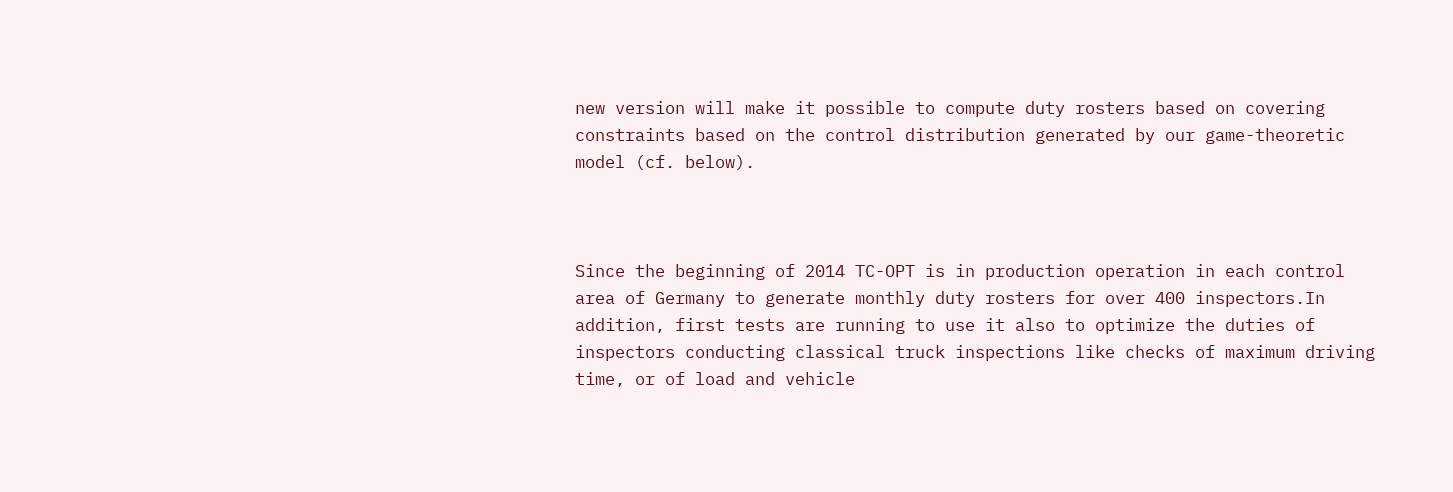new version will make it possible to compute duty rosters based on covering constraints based on the control distribution generated by our game-theoretic model (cf. below).



Since the beginning of 2014 TC-OPT is in production operation in each control area of Germany to generate monthly duty rosters for over 400 inspectors.In addition, first tests are running to use it also to optimize the duties of inspectors conducting classical truck inspections like checks of maximum driving time, or of load and vehicle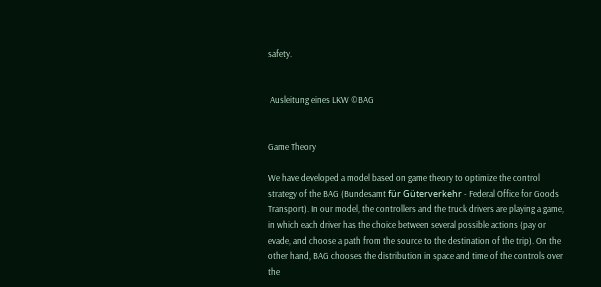safety.


 Ausleitung eines LKW ©BAG


Game Theory

We have developed a model based on game theory to optimize the control strategy of the BAG (Bundesamt für Güterverkehr - Federal Office for Goods Transport). In our model, the controllers and the truck drivers are playing a game, in which each driver has the choice between several possible actions (pay or evade, and choose a path from the source to the destination of the trip). On the other hand, BAG chooses the distribution in space and time of the controls over the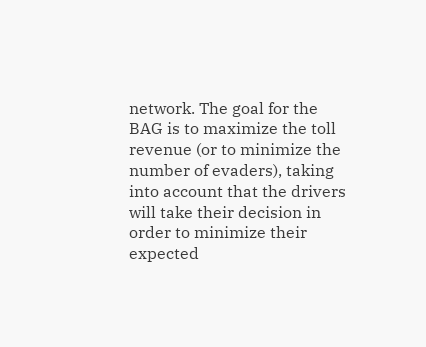network. The goal for the BAG is to maximize the toll revenue (or to minimize the number of evaders), taking into account that the drivers will take their decision in order to minimize their expected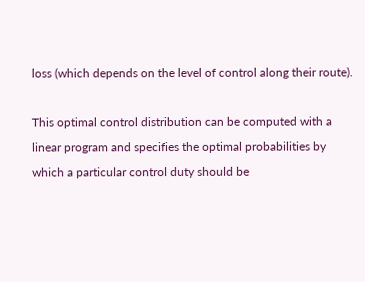loss (which depends on the level of control along their route).

This optimal control distribution can be computed with a linear program and specifies the optimal probabilities by which a particular control duty should be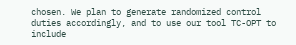chosen. We plan to generate randomized control duties accordingly, and to use our tool TC-OPT to include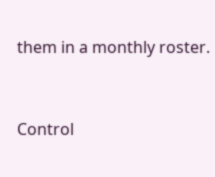them in a monthly roster.


Control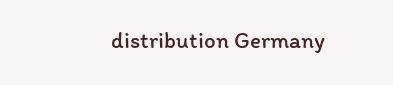distribution Germany